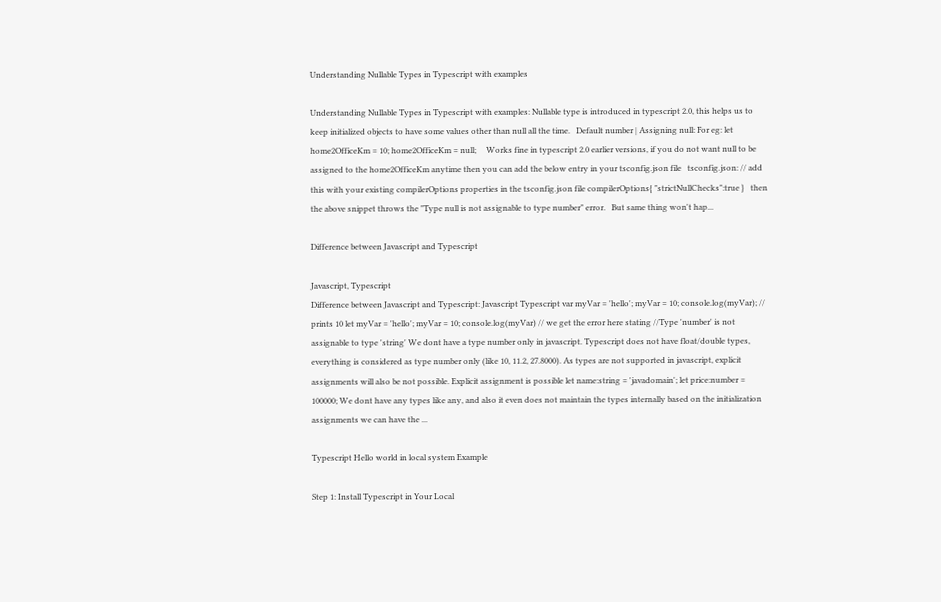Understanding Nullable Types in Typescript with examples

Understanding Nullable Types in Typescript with examples: Nullable type is introduced in typescript 2.0, this helps us to keep initialized objects to have some values other than null all the time.   Default number | Assigning null: For eg: let home2OfficeKm = 10; home2OfficeKm = null;     Works fine in typescript 2.0 earlier versions, if you do not want null to be assigned to the home2OfficeKm anytime then you can add the below entry in your tsconfig.json file   tsconfig.json: // add this with your existing compilerOptions properties in the tsconfig.json file compilerOptions{ "strictNullChecks":true }   then the above snippet throws the "Type null is not assignable to type number" error.   But same thing won't hap...

Difference between Javascript and Typescript

Javascript, Typescript
Difference between Javascript and Typescript: Javascript Typescript var myVar = 'hello'; myVar = 10; console.log(myVar); // prints 10 let myVar = 'hello'; myVar = 10; console.log(myVar) // we get the error here stating //Type 'number' is not assignable to type 'string' We dont have a type number only in javascript. Typescript does not have float/double types, everything is considered as type number only (like 10, 11.2, 27.8000). As types are not supported in javascript, explicit assignments will also be not possible. Explicit assignment is possible let name:string = 'javadomain'; let price:number = 100000; We dont have any types like any, and also it even does not maintain the types internally based on the initialization assignments we can have the ...

Typescript Hello world in local system Example

Step 1: Install Typescript in Your Local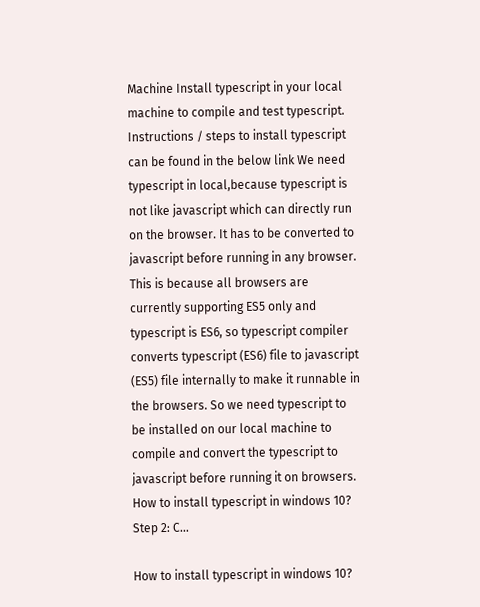Machine Install typescript in your local machine to compile and test typescript. Instructions / steps to install typescript can be found in the below link We need typescript in local,because typescript is not like javascript which can directly run on the browser. It has to be converted to javascript before running in any browser. This is because all browsers are currently supporting ES5 only and typescript is ES6, so typescript compiler converts typescript (ES6) file to javascript (ES5) file internally to make it runnable in the browsers. So we need typescript to be installed on our local machine to compile and convert the typescript to javascript before running it on browsers. How to install typescript in windows 10?   Step 2: C...

How to install typescript in windows 10?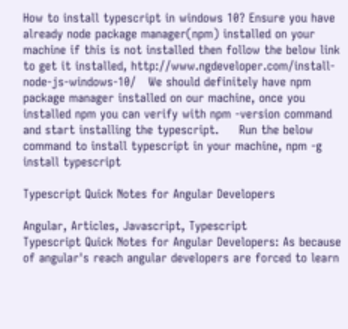How to install typescript in windows 10? Ensure you have already node package manager(npm) installed on your machine if this is not installed then follow the below link to get it installed, http://www.ngdeveloper.com/install-node-js-windows-10/   We should definitely have npm package manager installed on our machine, once you installed npm you can verify with npm -version command and start installing the typescript.     Run the below command to install typescript in your machine, npm -g install typescript

Typescript Quick Notes for Angular Developers

Angular, Articles, Javascript, Typescript
Typescript Quick Notes for Angular Developers: As because of angular's reach angular developers are forced to learn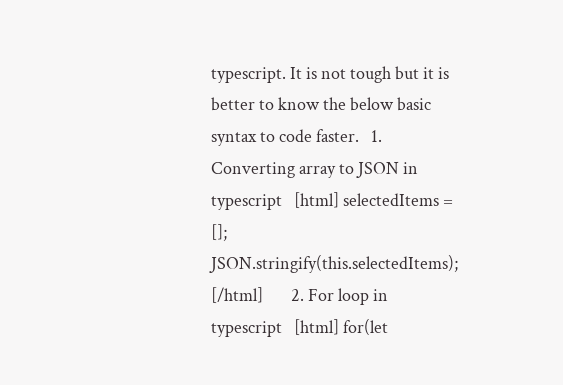typescript. It is not tough but it is better to know the below basic syntax to code faster.   1. Converting array to JSON in typescript   [html] selectedItems = []; JSON.stringify(this.selectedItems); [/html]       2. For loop in typescript   [html] for(let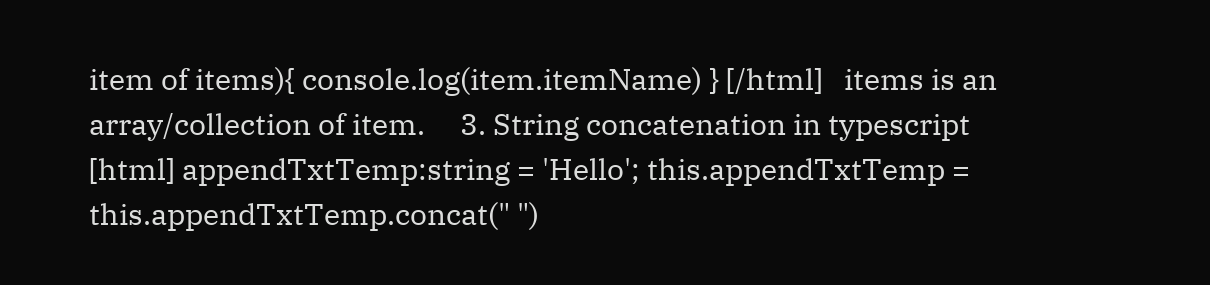item of items){ console.log(item.itemName) } [/html]   items is an array/collection of item.     3. String concatenation in typescript   [html] appendTxtTemp:string = 'Hello'; this.appendTxtTemp = this.appendTxtTemp.concat(" ")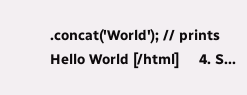.concat('World'); // prints Hello World [/html]     4. S...